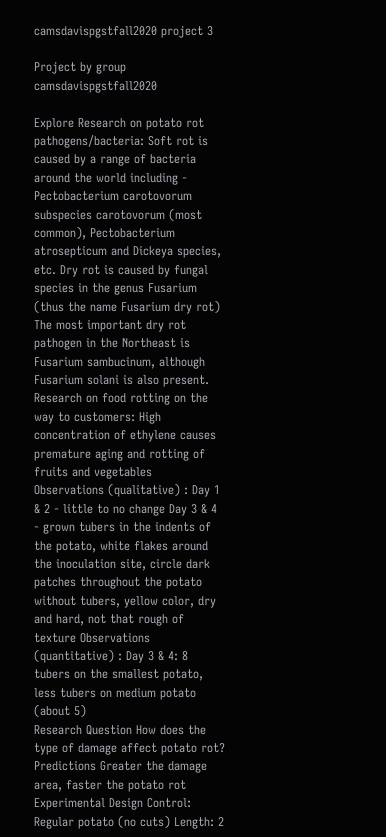camsdavispgstfall2020 project 3

Project by group camsdavispgstfall2020

Explore Research on potato rot pathogens/bacteria: Soft rot is caused by a range of bacteria around the world including - Pectobacterium carotovorum subspecies carotovorum (most common), Pectobacterium atrosepticum and Dickeya species, etc. Dry rot is caused by fungal species in the genus Fusarium (thus the name Fusarium dry rot) The most important dry rot pathogen in the Northeast is Fusarium sambucinum, although Fusarium solani is also present. Research on food rotting on the way to customers: High concentration of ethylene causes premature aging and rotting of fruits and vegetables Observations (qualitative) : Day 1 & 2 - little to no change Day 3 & 4 - grown tubers in the indents of the potato, white flakes around the inoculation site, circle dark patches throughout the potato without tubers, yellow color, dry and hard, not that rough of texture Observations (quantitative) : Day 3 & 4: 8 tubers on the smallest potato, less tubers on medium potato (about 5)
Research Question How does the type of damage affect potato rot?
Predictions Greater the damage area, faster the potato rot
Experimental Design Control: Regular potato (no cuts) Length: 2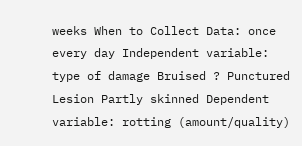weeks When to Collect Data: once every day Independent variable: type of damage Bruised ? Punctured Lesion Partly skinned Dependent variable: rotting (amount/quality)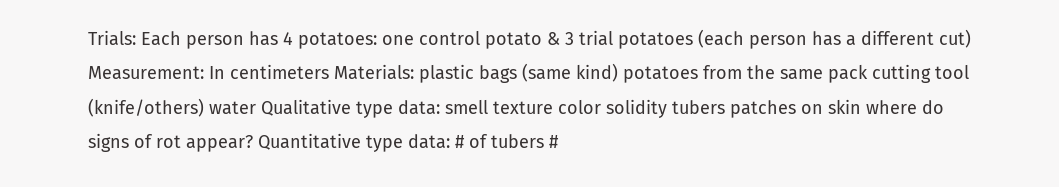Trials: Each person has 4 potatoes: one control potato & 3 trial potatoes (each person has a different cut) Measurement: In centimeters Materials: plastic bags (same kind) potatoes from the same pack cutting tool (knife/others) water Qualitative type data: smell texture color solidity tubers patches on skin where do signs of rot appear? Quantitative type data: # of tubers #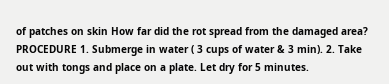of patches on skin How far did the rot spread from the damaged area? PROCEDURE 1. Submerge in water ( 3 cups of water & 3 min). 2. Take out with tongs and place on a plate. Let dry for 5 minutes.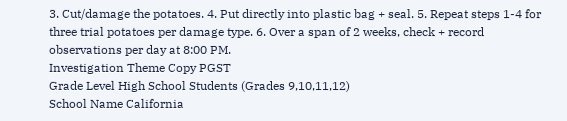3. Cut/damage the potatoes. 4. Put directly into plastic bag + seal. 5. Repeat steps 1-4 for three trial potatoes per damage type. 6. Over a span of 2 weeks, check + record observations per day at 8:00 PM.
Investigation Theme Copy PGST
Grade Level High School Students (Grades 9,10,11,12)
School Name California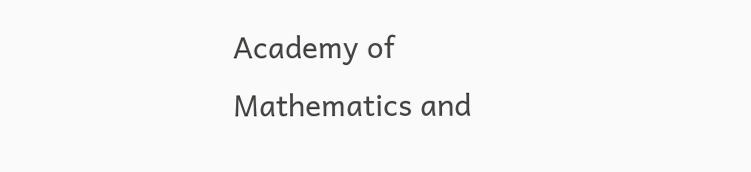Academy of Mathematics and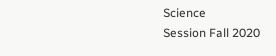Science
Session Fall 2020